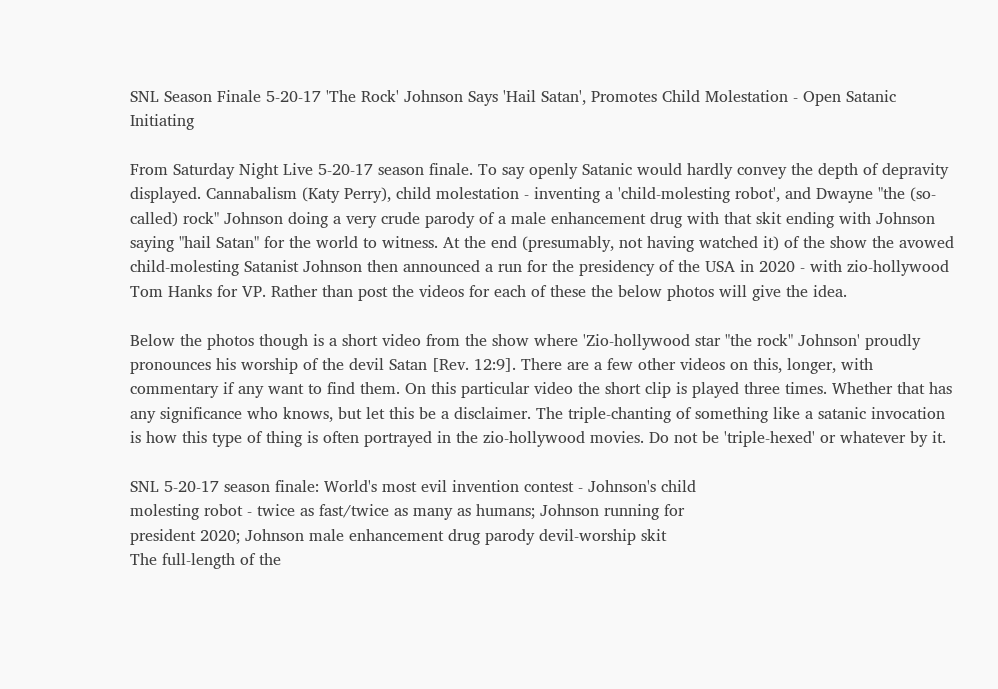SNL Season Finale 5-20-17 'The Rock' Johnson Says 'Hail Satan', Promotes Child Molestation - Open Satanic Initiating

From Saturday Night Live 5-20-17 season finale. To say openly Satanic would hardly convey the depth of depravity displayed. Cannabalism (Katy Perry), child molestation - inventing a 'child-molesting robot', and Dwayne "the (so-called) rock" Johnson doing a very crude parody of a male enhancement drug with that skit ending with Johnson saying "hail Satan" for the world to witness. At the end (presumably, not having watched it) of the show the avowed child-molesting Satanist Johnson then announced a run for the presidency of the USA in 2020 - with zio-hollywood Tom Hanks for VP. Rather than post the videos for each of these the below photos will give the idea.

Below the photos though is a short video from the show where 'Zio-hollywood star "the rock" Johnson' proudly pronounces his worship of the devil Satan [Rev. 12:9]. There are a few other videos on this, longer, with commentary if any want to find them. On this particular video the short clip is played three times. Whether that has any significance who knows, but let this be a disclaimer. The triple-chanting of something like a satanic invocation is how this type of thing is often portrayed in the zio-hollywood movies. Do not be 'triple-hexed' or whatever by it.

SNL 5-20-17 season finale: World's most evil invention contest - Johnson's child
molesting robot - twice as fast/twice as many as humans; Johnson running for
president 2020; Johnson male enhancement drug parody devil-worship skit
The full-length of the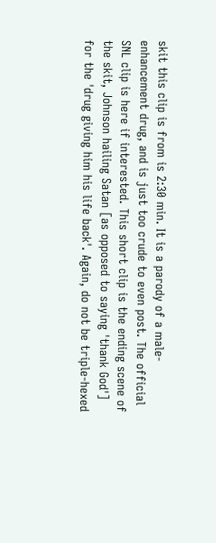skit this clip is from is 2:30 min. It is a parody of a male-enhancement drug, and is just too crude to even post. The official SNL clip is here if interested. This short clip is the ending scene of the skit, Johnson hailing Satan [as opposed to saying 'thank God'] for the 'drug giving him his life back'. Again, do not be triple-hexed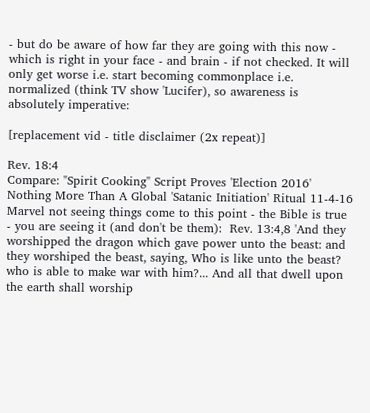- but do be aware of how far they are going with this now - which is right in your face - and brain - if not checked. It will only get worse i.e. start becoming commonplace i.e. normalized (think TV show 'Lucifer), so awareness is absolutely imperative:

[replacement vid - title disclaimer (2x repeat)]

Rev. 18:4
Compare: "Spirit Cooking" Script Proves 'Election 2016' Nothing More Than A Global 'Satanic Initiation' Ritual 11-4-16
Marvel not seeing things come to this point - the Bible is true - you are seeing it (and don't be them):  Rev. 13:4,8 'And they worshipped the dragon which gave power unto the beast: and they worshiped the beast, saying, Who is like unto the beast? who is able to make war with him?... And all that dwell upon the earth shall worship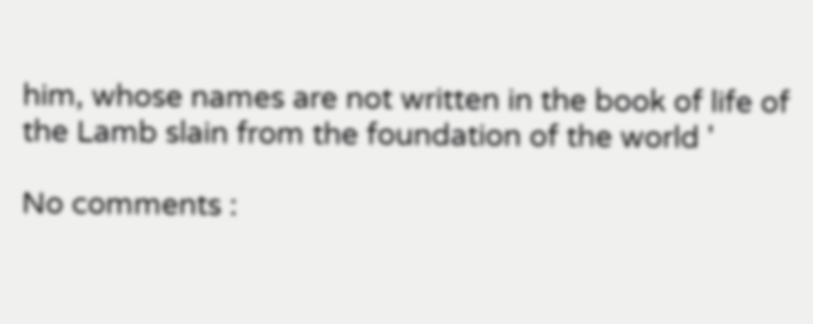him, whose names are not written in the book of life of the Lamb slain from the foundation of the world '

No comments :